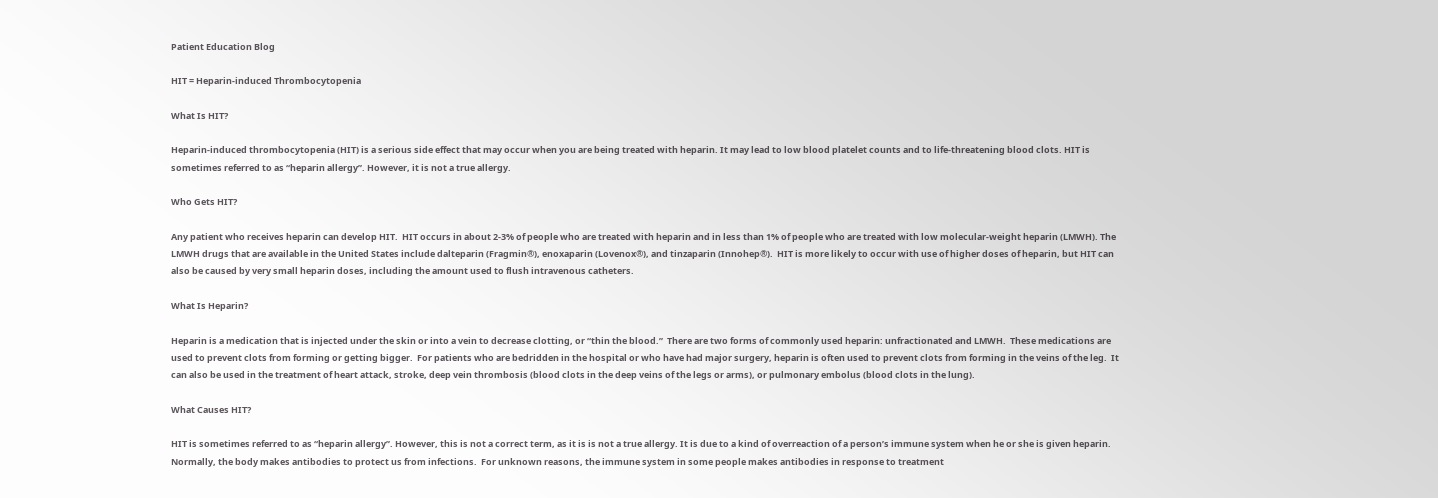Patient Education Blog

HIT = Heparin-induced Thrombocytopenia

What Is HIT?

Heparin-induced thrombocytopenia (HIT) is a serious side effect that may occur when you are being treated with heparin. It may lead to low blood platelet counts and to life-threatening blood clots. HIT is sometimes referred to as “heparin allergy”. However, it is not a true allergy.

Who Gets HIT?

Any patient who receives heparin can develop HIT.  HIT occurs in about 2-3% of people who are treated with heparin and in less than 1% of people who are treated with low molecular-weight heparin (LMWH). The LMWH drugs that are available in the United States include dalteparin (Fragmin®), enoxaparin (Lovenox®), and tinzaparin (Innohep®).  HIT is more likely to occur with use of higher doses of heparin, but HIT can also be caused by very small heparin doses, including the amount used to flush intravenous catheters.

What Is Heparin?

Heparin is a medication that is injected under the skin or into a vein to decrease clotting, or “thin the blood.”  There are two forms of commonly used heparin: unfractionated and LMWH.  These medications are used to prevent clots from forming or getting bigger.  For patients who are bedridden in the hospital or who have had major surgery, heparin is often used to prevent clots from forming in the veins of the leg.  It can also be used in the treatment of heart attack, stroke, deep vein thrombosis (blood clots in the deep veins of the legs or arms), or pulmonary embolus (blood clots in the lung).

What Causes HIT?

HIT is sometimes referred to as “heparin allergy”. However, this is not a correct term, as it is is not a true allergy. It is due to a kind of overreaction of a person’s immune system when he or she is given heparin.  Normally, the body makes antibodies to protect us from infections.  For unknown reasons, the immune system in some people makes antibodies in response to treatment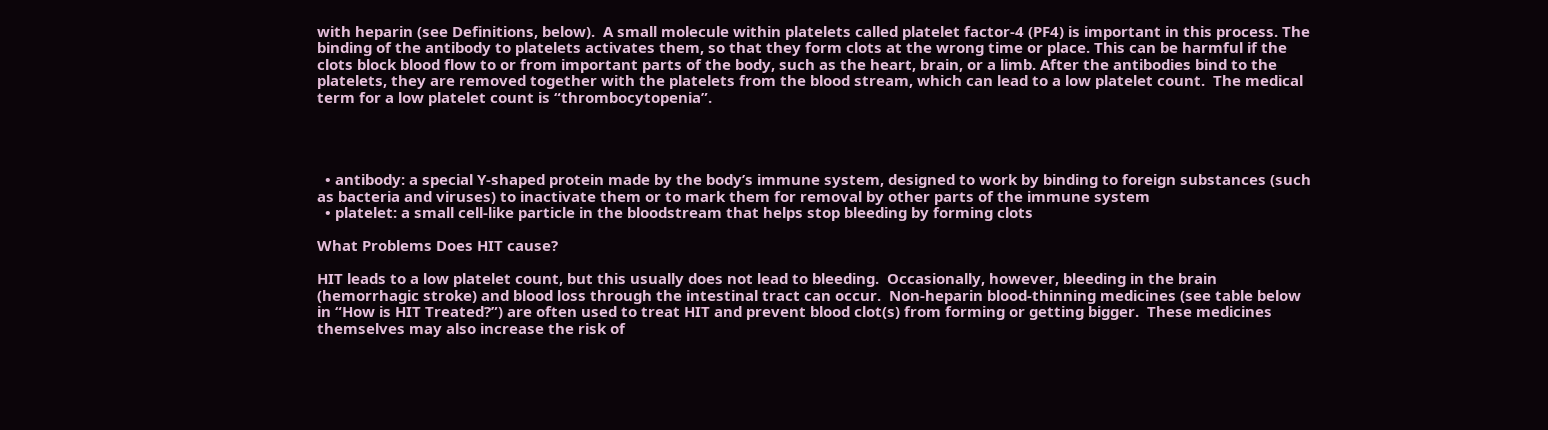with heparin (see Definitions, below).  A small molecule within platelets called platelet factor-4 (PF4) is important in this process. The binding of the antibody to platelets activates them, so that they form clots at the wrong time or place. This can be harmful if the clots block blood flow to or from important parts of the body, such as the heart, brain, or a limb. After the antibodies bind to the platelets, they are removed together with the platelets from the blood stream, which can lead to a low platelet count.  The medical term for a low platelet count is “thrombocytopenia”.




  • antibody: a special Y-shaped protein made by the body’s immune system, designed to work by binding to foreign substances (such as bacteria and viruses) to inactivate them or to mark them for removal by other parts of the immune system
  • platelet: a small cell-like particle in the bloodstream that helps stop bleeding by forming clots

What Problems Does HIT cause?

HIT leads to a low platelet count, but this usually does not lead to bleeding.  Occasionally, however, bleeding in the brain (hemorrhagic stroke) and blood loss through the intestinal tract can occur.  Non-heparin blood-thinning medicines (see table below in “How is HIT Treated?”) are often used to treat HIT and prevent blood clot(s) from forming or getting bigger.  These medicines themselves may also increase the risk of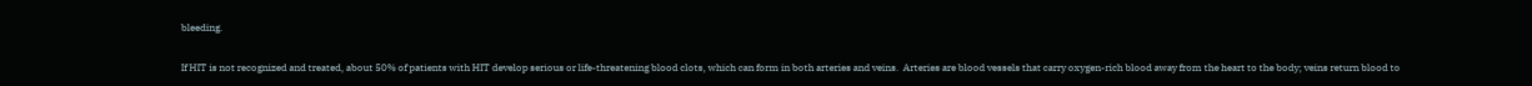bleeding.

If HIT is not recognized and treated, about 50% of patients with HIT develop serious or life-threatening blood clots, which can form in both arteries and veins.  Arteries are blood vessels that carry oxygen-rich blood away from the heart to the body; veins return blood to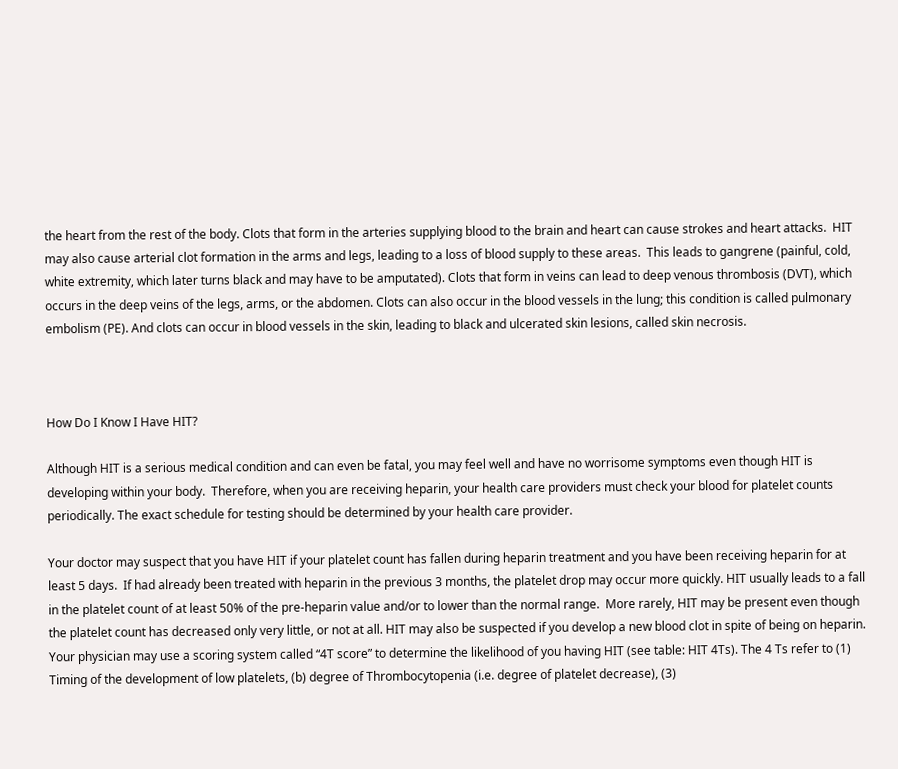the heart from the rest of the body. Clots that form in the arteries supplying blood to the brain and heart can cause strokes and heart attacks.  HIT may also cause arterial clot formation in the arms and legs, leading to a loss of blood supply to these areas.  This leads to gangrene (painful, cold, white extremity, which later turns black and may have to be amputated). Clots that form in veins can lead to deep venous thrombosis (DVT), which occurs in the deep veins of the legs, arms, or the abdomen. Clots can also occur in the blood vessels in the lung; this condition is called pulmonary embolism (PE). And clots can occur in blood vessels in the skin, leading to black and ulcerated skin lesions, called skin necrosis.



How Do I Know I Have HIT?

Although HIT is a serious medical condition and can even be fatal, you may feel well and have no worrisome symptoms even though HIT is developing within your body.  Therefore, when you are receiving heparin, your health care providers must check your blood for platelet counts periodically. The exact schedule for testing should be determined by your health care provider.

Your doctor may suspect that you have HIT if your platelet count has fallen during heparin treatment and you have been receiving heparin for at least 5 days.  If had already been treated with heparin in the previous 3 months, the platelet drop may occur more quickly. HIT usually leads to a fall in the platelet count of at least 50% of the pre-heparin value and/or to lower than the normal range.  More rarely, HIT may be present even though the platelet count has decreased only very little, or not at all. HIT may also be suspected if you develop a new blood clot in spite of being on heparin. Your physician may use a scoring system called “4T score” to determine the likelihood of you having HIT (see table: HIT 4Ts). The 4 Ts refer to (1) Timing of the development of low platelets, (b) degree of Thrombocytopenia (i.e. degree of platelet decrease), (3)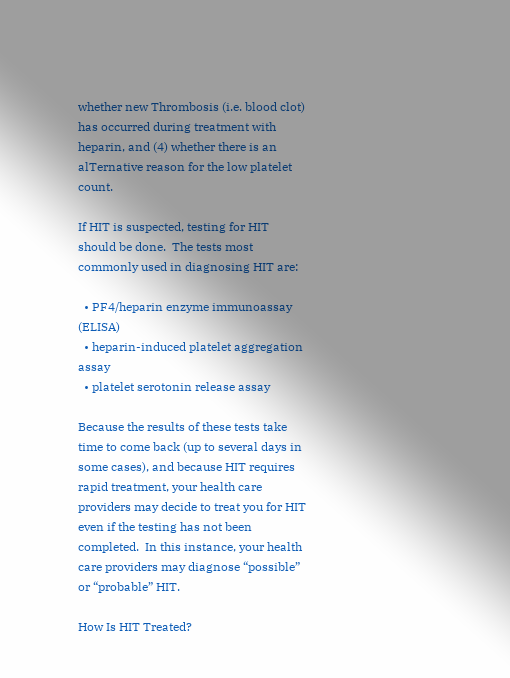whether new Thrombosis (i.e. blood clot) has occurred during treatment with heparin, and (4) whether there is an alTernative reason for the low platelet count.

If HIT is suspected, testing for HIT should be done.  The tests most commonly used in diagnosing HIT are:

  • PF4/heparin enzyme immunoassay (ELISA)
  • heparin-induced platelet aggregation assay
  • platelet serotonin release assay

Because the results of these tests take time to come back (up to several days in some cases), and because HIT requires rapid treatment, your health care providers may decide to treat you for HIT even if the testing has not been completed.  In this instance, your health care providers may diagnose “possible” or “probable” HIT.

How Is HIT Treated?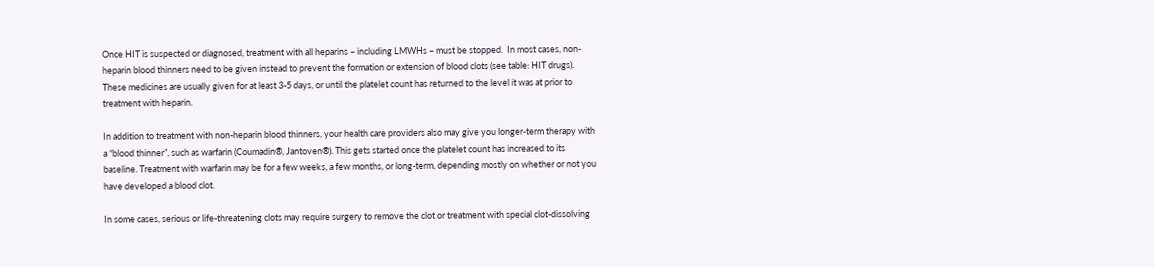Once HIT is suspected or diagnosed, treatment with all heparins – including LMWHs – must be stopped.  In most cases, non-heparin blood thinners need to be given instead to prevent the formation or extension of blood clots (see table: HIT drugs). These medicines are usually given for at least 3-5 days, or until the platelet count has returned to the level it was at prior to treatment with heparin.

In addition to treatment with non-heparin blood thinners, your health care providers also may give you longer-term therapy with a “blood thinner”, such as warfarin (Coumadin®, Jantoven®). This gets started once the platelet count has increased to its baseline. Treatment with warfarin may be for a few weeks, a few months, or long-term, depending mostly on whether or not you have developed a blood clot.

In some cases, serious or life-threatening clots may require surgery to remove the clot or treatment with special clot-dissolving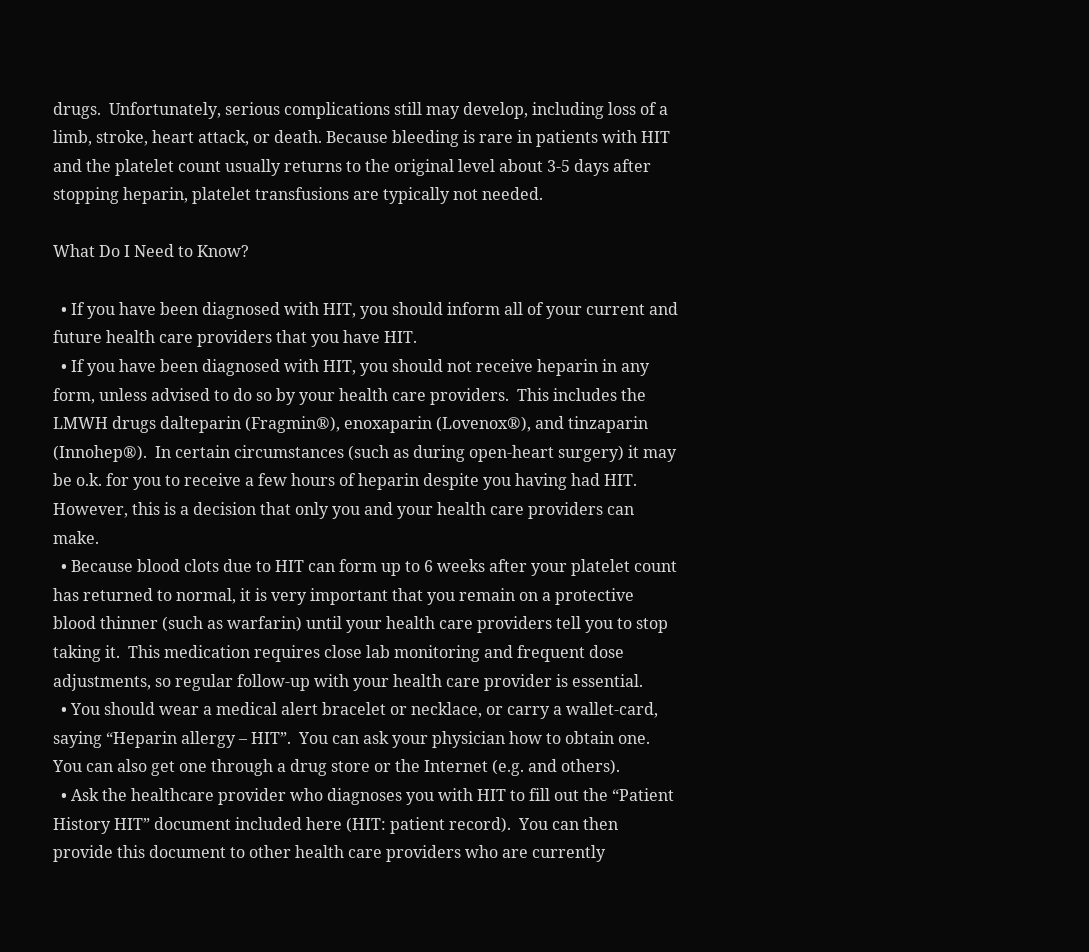drugs.  Unfortunately, serious complications still may develop, including loss of a limb, stroke, heart attack, or death. Because bleeding is rare in patients with HIT and the platelet count usually returns to the original level about 3-5 days after stopping heparin, platelet transfusions are typically not needed.

What Do I Need to Know?

  • If you have been diagnosed with HIT, you should inform all of your current and future health care providers that you have HIT.
  • If you have been diagnosed with HIT, you should not receive heparin in any form, unless advised to do so by your health care providers.  This includes the LMWH drugs dalteparin (Fragmin®), enoxaparin (Lovenox®), and tinzaparin (Innohep®).  In certain circumstances (such as during open-heart surgery) it may be o.k. for you to receive a few hours of heparin despite you having had HIT.  However, this is a decision that only you and your health care providers can make.
  • Because blood clots due to HIT can form up to 6 weeks after your platelet count has returned to normal, it is very important that you remain on a protective blood thinner (such as warfarin) until your health care providers tell you to stop taking it.  This medication requires close lab monitoring and frequent dose adjustments, so regular follow-up with your health care provider is essential.
  • You should wear a medical alert bracelet or necklace, or carry a wallet-card, saying “Heparin allergy – HIT”.  You can ask your physician how to obtain one. You can also get one through a drug store or the Internet (e.g. and others).
  • Ask the healthcare provider who diagnoses you with HIT to fill out the “Patient History HIT” document included here (HIT: patient record).  You can then provide this document to other health care providers who are currently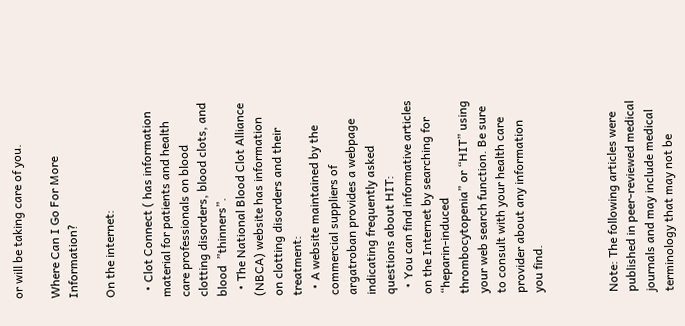or will be taking care of you.

Where Can I Go For More Information?

On the internet:

  • Clot Connect ( has information material for patients and health care professionals on blood clotting disorders, blood clots, and blood  ”thinners”.
  • The National Blood Clot Alliance (NBCA) website has information on clotting disorders and their treatment:
  • A website maintained by the commercial suppliers of argatroban provides a webpage indicating frequently asked questions about HIT:
  • You can find informative articles on the Internet by searching for “heparin-induced thrombocytopenia” or “HIT” using your web search function. Be sure to consult with your health care provider about any information you find.



Note: The following articles were published in peer-reviewed medical journals and may include medical terminology that may not be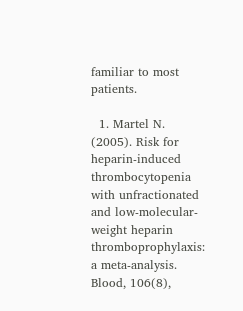familiar to most patients.

  1. Martel N. (2005). Risk for heparin-induced thrombocytopenia with unfractionated and low-molecular-weight heparin thromboprophylaxis: a meta-analysis. Blood, 106(8),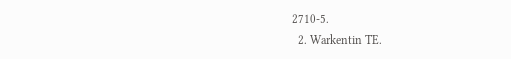2710-5.
  2. Warkentin TE.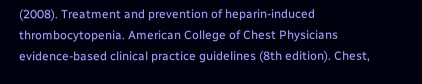(2008). Treatment and prevention of heparin-induced thrombocytopenia. American College of Chest Physicians evidence-based clinical practice guidelines (8th edition). Chest,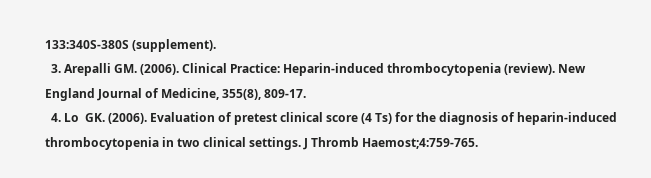133:340S-380S (supplement).
  3. Arepalli GM. (2006). Clinical Practice: Heparin-induced thrombocytopenia (review). New England Journal of Medicine, 355(8), 809-17.
  4. Lo  GK. (2006). Evaluation of pretest clinical score (4 Ts) for the diagnosis of heparin-induced thrombocytopenia in two clinical settings. J Thromb Haemost;4:759-765.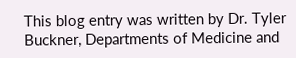This blog entry was written by Dr. Tyler Buckner, Departments of Medicine and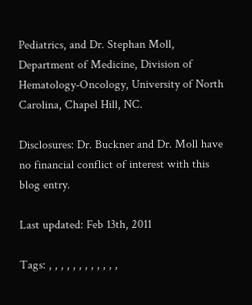Pediatrics, and Dr. Stephan Moll, Department of Medicine, Division of Hematology-Oncology, University of North Carolina, Chapel Hill, NC.

Disclosures: Dr. Buckner and Dr. Moll have no financial conflict of interest with this blog entry.

Last updated: Feb 13th, 2011

Tags: , , , , , , , , , , , ,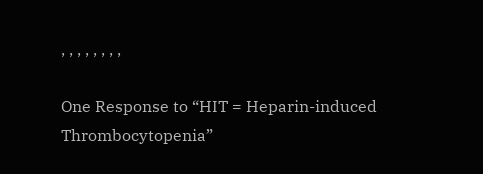, , , , , , , ,

One Response to “HIT = Heparin-induced Thrombocytopenia”